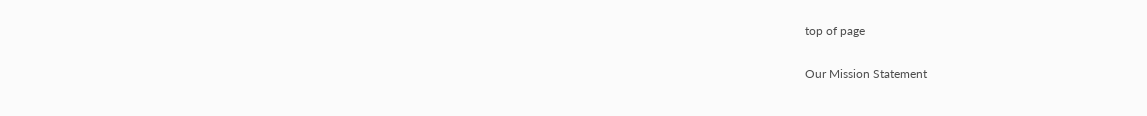top of page

Our Mission Statement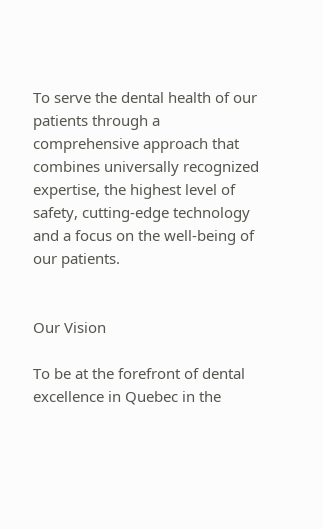To serve the dental health of our patients through a comprehensive approach that combines universally recognized expertise, the highest level of safety, cutting-edge technology and a focus on the well-being of our patients.


Our Vision

To be at the forefront of dental excellence in Quebec in the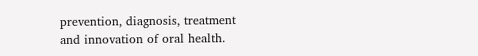prevention, diagnosis, treatment and innovation of oral health.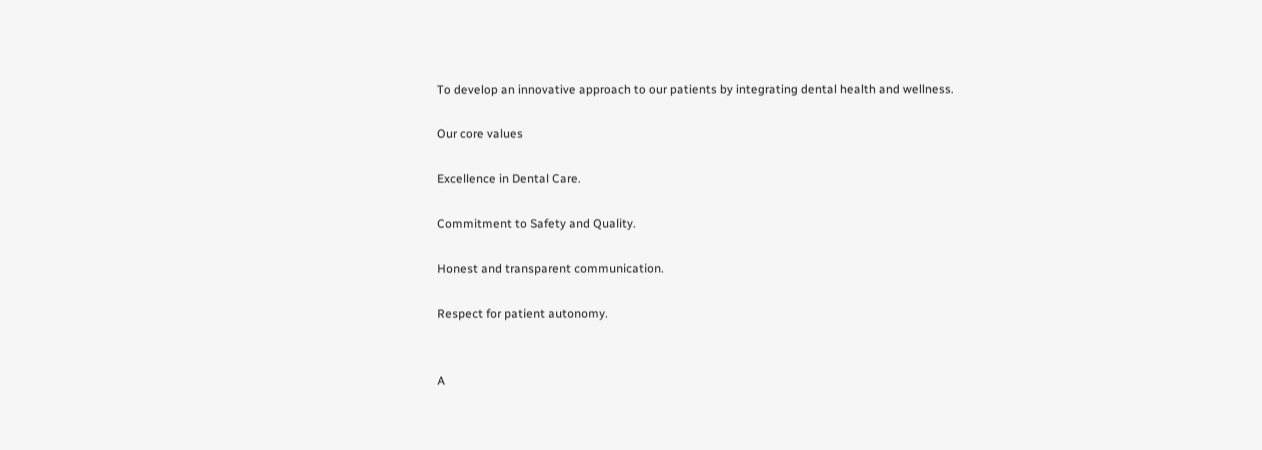To develop an innovative approach to our patients by integrating dental health and wellness.

Our core values

Excellence in Dental Care.

Commitment to Safety and Quality.

Honest and transparent communication.

Respect for patient autonomy.


A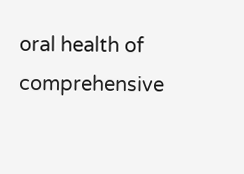oral health of comprehensive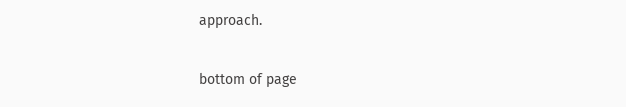approach.

bottom of page